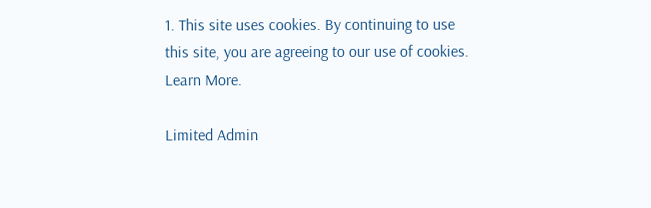1. This site uses cookies. By continuing to use this site, you are agreeing to our use of cookies. Learn More.

Limited Admin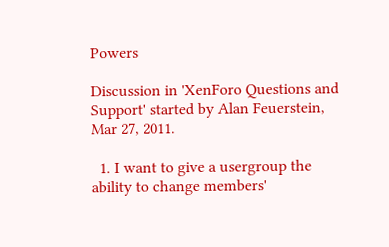Powers

Discussion in 'XenForo Questions and Support' started by Alan Feuerstein, Mar 27, 2011.

  1. I want to give a usergroup the ability to change members'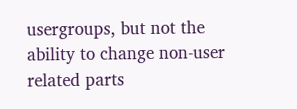usergroups, but not the ability to change non-user related parts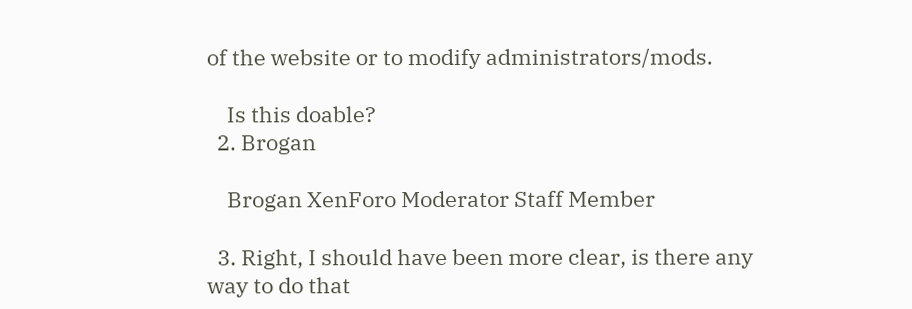of the website or to modify administrators/mods.

    Is this doable?
  2. Brogan

    Brogan XenForo Moderator Staff Member

  3. Right, I should have been more clear, is there any way to do that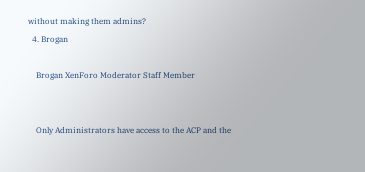without making them admins?
  4. Brogan

    Brogan XenForo Moderator Staff Member


    Only Administrators have access to the ACP and the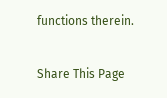functions therein.

Share This Page